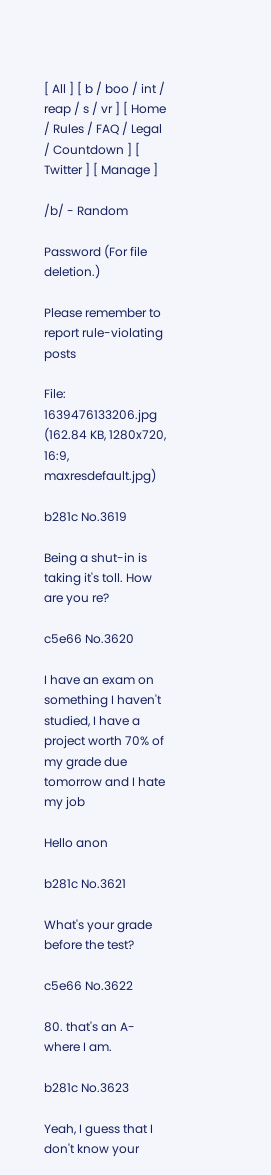[ All ] [ b / boo / int / reap / s / vr ] [ Home / Rules / FAQ / Legal / Countdown ] [ Twitter ] [ Manage ]

/b/ - Random

Password (For file deletion.)

Please remember to report rule-violating posts

File: 1639476133206.jpg (162.84 KB, 1280x720, 16:9, maxresdefault.jpg)

b281c No.3619

Being a shut-in is taking it's toll. How are you re?

c5e66 No.3620

I have an exam on something I haven't studied, I have a project worth 70% of my grade due tomorrow and I hate my job

Hello anon

b281c No.3621

What's your grade before the test?

c5e66 No.3622

80. that's an A- where I am.

b281c No.3623

Yeah, I guess that I don't know your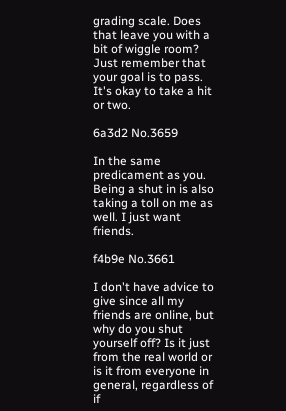grading scale. Does that leave you with a bit of wiggle room? Just remember that your goal is to pass. It's okay to take a hit or two.

6a3d2 No.3659

In the same predicament as you. Being a shut in is also taking a toll on me as well. I just want friends.

f4b9e No.3661

I don't have advice to give since all my friends are online, but why do you shut yourself off? Is it just from the real world or is it from everyone in general, regardless of if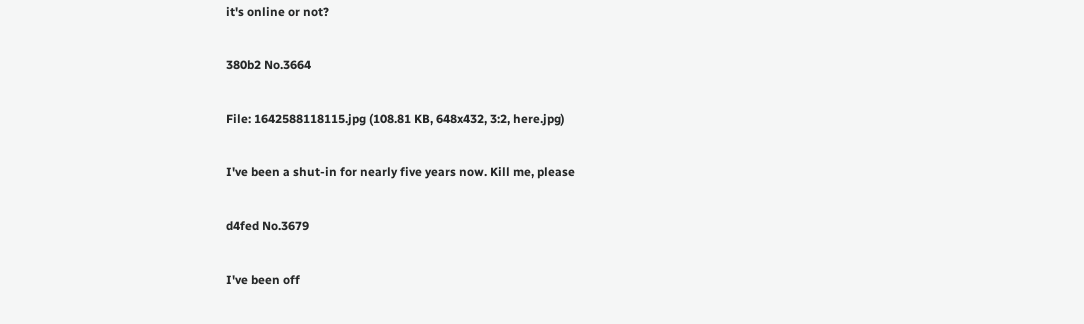it's online or not?

380b2 No.3664

File: 1642588118115.jpg (108.81 KB, 648x432, 3:2, here.jpg)

I've been a shut-in for nearly five years now. Kill me, please

d4fed No.3679

I've been off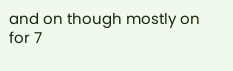and on though mostly on for 7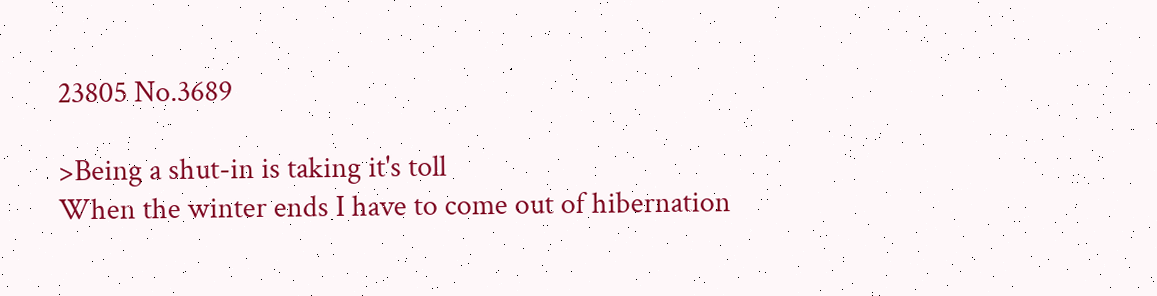23805 No.3689

>Being a shut-in is taking it's toll
When the winter ends I have to come out of hibernation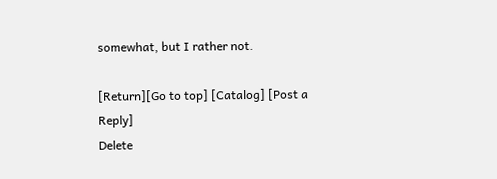somewhat, but I rather not.

[Return][Go to top] [Catalog] [Post a Reply]
Delete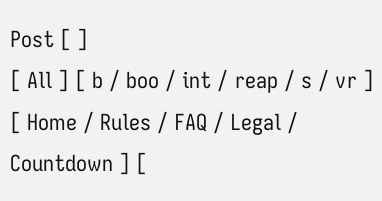Post [ ]
[ All ] [ b / boo / int / reap / s / vr ] [ Home / Rules / FAQ / Legal / Countdown ] [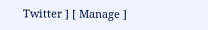Twitter ] [ Manage ]